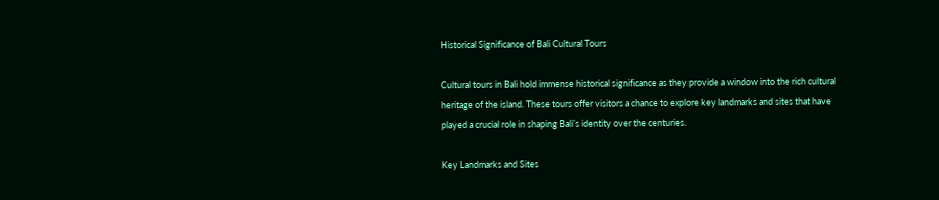Historical Significance of Bali Cultural Tours

Cultural tours in Bali hold immense historical significance as they provide a window into the rich cultural heritage of the island. These tours offer visitors a chance to explore key landmarks and sites that have played a crucial role in shaping Bali’s identity over the centuries.

Key Landmarks and Sites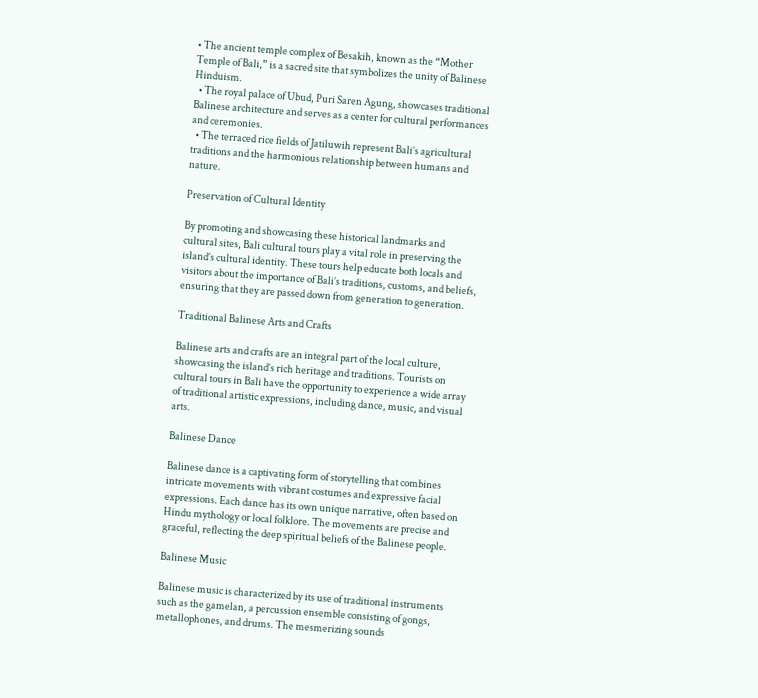• The ancient temple complex of Besakih, known as the “Mother Temple of Bali,” is a sacred site that symbolizes the unity of Balinese Hinduism.
  • The royal palace of Ubud, Puri Saren Agung, showcases traditional Balinese architecture and serves as a center for cultural performances and ceremonies.
  • The terraced rice fields of Jatiluwih represent Bali’s agricultural traditions and the harmonious relationship between humans and nature.

Preservation of Cultural Identity

By promoting and showcasing these historical landmarks and cultural sites, Bali cultural tours play a vital role in preserving the island’s cultural identity. These tours help educate both locals and visitors about the importance of Bali’s traditions, customs, and beliefs, ensuring that they are passed down from generation to generation.

Traditional Balinese Arts and Crafts

Balinese arts and crafts are an integral part of the local culture, showcasing the island’s rich heritage and traditions. Tourists on cultural tours in Bali have the opportunity to experience a wide array of traditional artistic expressions, including dance, music, and visual arts.

Balinese Dance

Balinese dance is a captivating form of storytelling that combines intricate movements with vibrant costumes and expressive facial expressions. Each dance has its own unique narrative, often based on Hindu mythology or local folklore. The movements are precise and graceful, reflecting the deep spiritual beliefs of the Balinese people.

Balinese Music

Balinese music is characterized by its use of traditional instruments such as the gamelan, a percussion ensemble consisting of gongs, metallophones, and drums. The mesmerizing sounds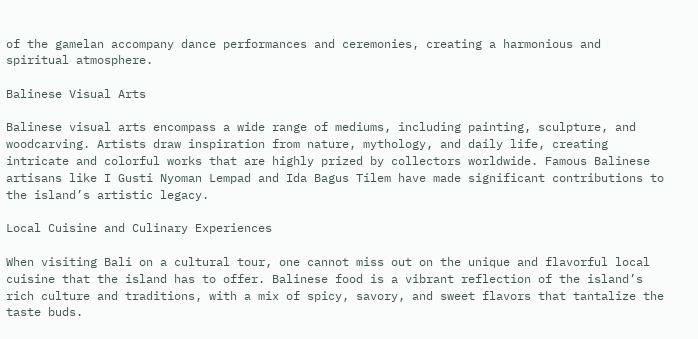of the gamelan accompany dance performances and ceremonies, creating a harmonious and spiritual atmosphere.

Balinese Visual Arts

Balinese visual arts encompass a wide range of mediums, including painting, sculpture, and woodcarving. Artists draw inspiration from nature, mythology, and daily life, creating intricate and colorful works that are highly prized by collectors worldwide. Famous Balinese artisans like I Gusti Nyoman Lempad and Ida Bagus Tilem have made significant contributions to the island’s artistic legacy.

Local Cuisine and Culinary Experiences

When visiting Bali on a cultural tour, one cannot miss out on the unique and flavorful local cuisine that the island has to offer. Balinese food is a vibrant reflection of the island’s rich culture and traditions, with a mix of spicy, savory, and sweet flavors that tantalize the taste buds.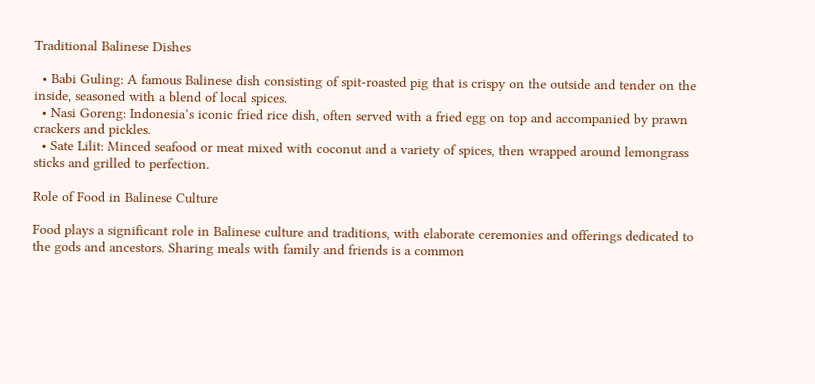Traditional Balinese Dishes

  • Babi Guling: A famous Balinese dish consisting of spit-roasted pig that is crispy on the outside and tender on the inside, seasoned with a blend of local spices.
  • Nasi Goreng: Indonesia’s iconic fried rice dish, often served with a fried egg on top and accompanied by prawn crackers and pickles.
  • Sate Lilit: Minced seafood or meat mixed with coconut and a variety of spices, then wrapped around lemongrass sticks and grilled to perfection.

Role of Food in Balinese Culture

Food plays a significant role in Balinese culture and traditions, with elaborate ceremonies and offerings dedicated to the gods and ancestors. Sharing meals with family and friends is a common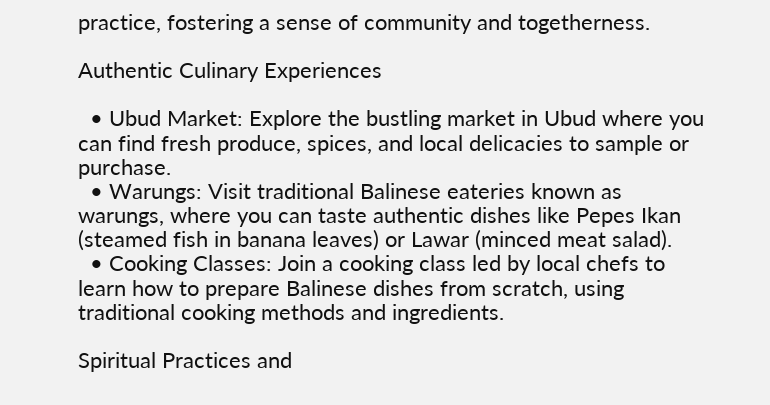practice, fostering a sense of community and togetherness.

Authentic Culinary Experiences

  • Ubud Market: Explore the bustling market in Ubud where you can find fresh produce, spices, and local delicacies to sample or purchase.
  • Warungs: Visit traditional Balinese eateries known as warungs, where you can taste authentic dishes like Pepes Ikan (steamed fish in banana leaves) or Lawar (minced meat salad).
  • Cooking Classes: Join a cooking class led by local chefs to learn how to prepare Balinese dishes from scratch, using traditional cooking methods and ingredients.

Spiritual Practices and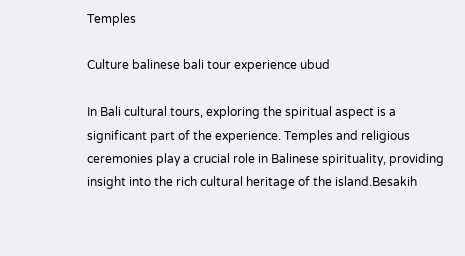Temples

Culture balinese bali tour experience ubud

In Bali cultural tours, exploring the spiritual aspect is a significant part of the experience. Temples and religious ceremonies play a crucial role in Balinese spirituality, providing insight into the rich cultural heritage of the island.Besakih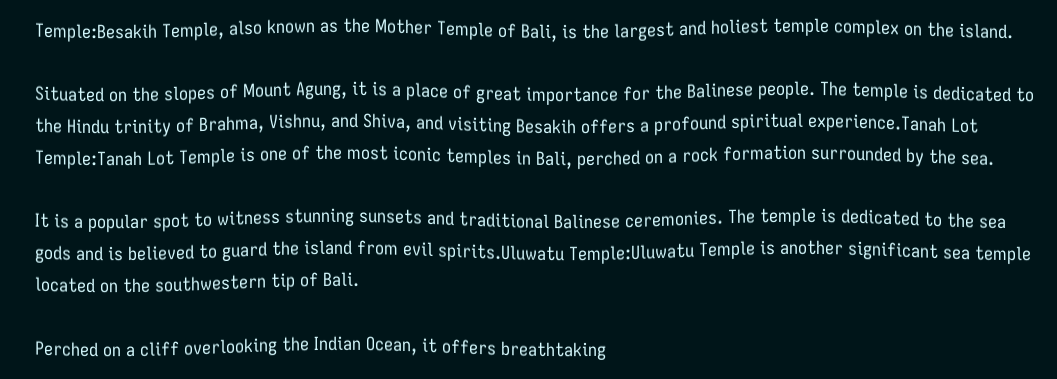Temple:Besakih Temple, also known as the Mother Temple of Bali, is the largest and holiest temple complex on the island.

Situated on the slopes of Mount Agung, it is a place of great importance for the Balinese people. The temple is dedicated to the Hindu trinity of Brahma, Vishnu, and Shiva, and visiting Besakih offers a profound spiritual experience.Tanah Lot Temple:Tanah Lot Temple is one of the most iconic temples in Bali, perched on a rock formation surrounded by the sea.

It is a popular spot to witness stunning sunsets and traditional Balinese ceremonies. The temple is dedicated to the sea gods and is believed to guard the island from evil spirits.Uluwatu Temple:Uluwatu Temple is another significant sea temple located on the southwestern tip of Bali.

Perched on a cliff overlooking the Indian Ocean, it offers breathtaking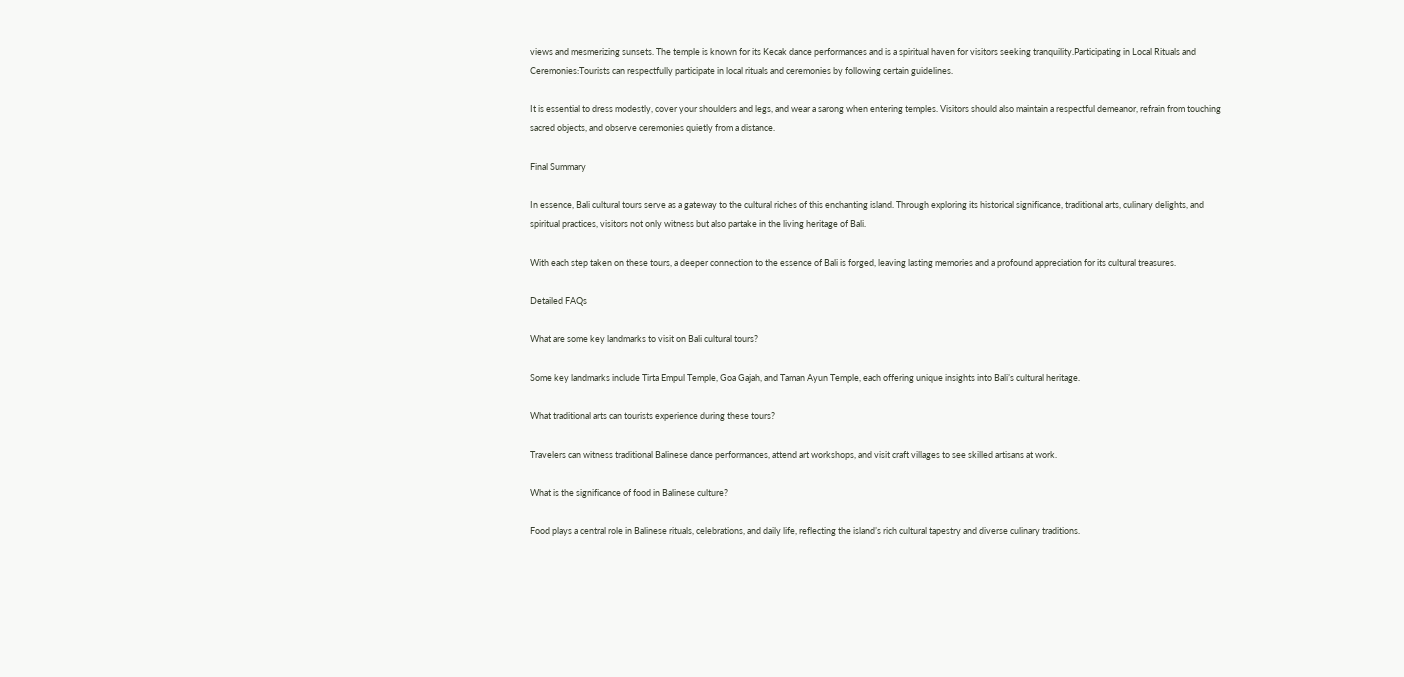views and mesmerizing sunsets. The temple is known for its Kecak dance performances and is a spiritual haven for visitors seeking tranquility.Participating in Local Rituals and Ceremonies:Tourists can respectfully participate in local rituals and ceremonies by following certain guidelines.

It is essential to dress modestly, cover your shoulders and legs, and wear a sarong when entering temples. Visitors should also maintain a respectful demeanor, refrain from touching sacred objects, and observe ceremonies quietly from a distance.

Final Summary

In essence, Bali cultural tours serve as a gateway to the cultural riches of this enchanting island. Through exploring its historical significance, traditional arts, culinary delights, and spiritual practices, visitors not only witness but also partake in the living heritage of Bali.

With each step taken on these tours, a deeper connection to the essence of Bali is forged, leaving lasting memories and a profound appreciation for its cultural treasures.

Detailed FAQs

What are some key landmarks to visit on Bali cultural tours?

Some key landmarks include Tirta Empul Temple, Goa Gajah, and Taman Ayun Temple, each offering unique insights into Bali’s cultural heritage.

What traditional arts can tourists experience during these tours?

Travelers can witness traditional Balinese dance performances, attend art workshops, and visit craft villages to see skilled artisans at work.

What is the significance of food in Balinese culture?

Food plays a central role in Balinese rituals, celebrations, and daily life, reflecting the island’s rich cultural tapestry and diverse culinary traditions.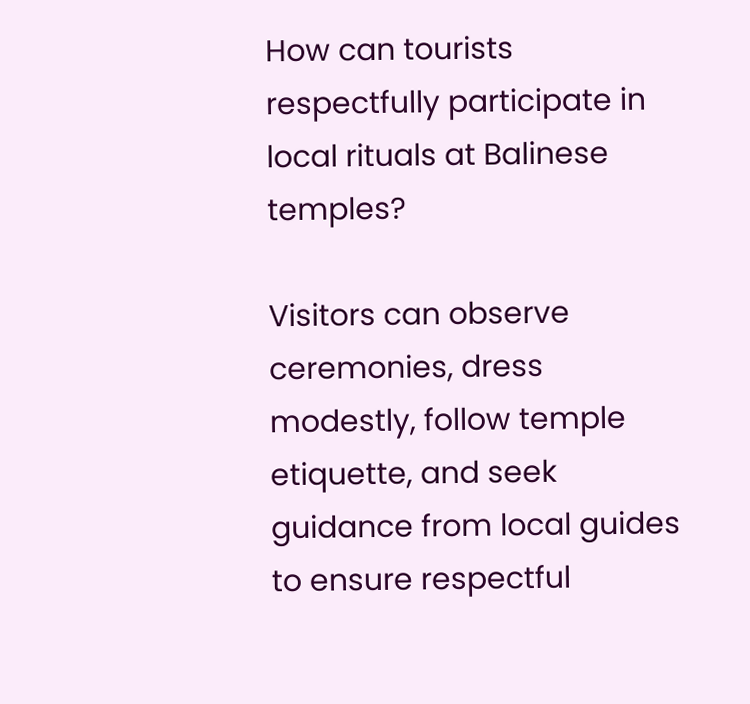How can tourists respectfully participate in local rituals at Balinese temples?

Visitors can observe ceremonies, dress modestly, follow temple etiquette, and seek guidance from local guides to ensure respectful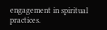engagement in spiritual practices.